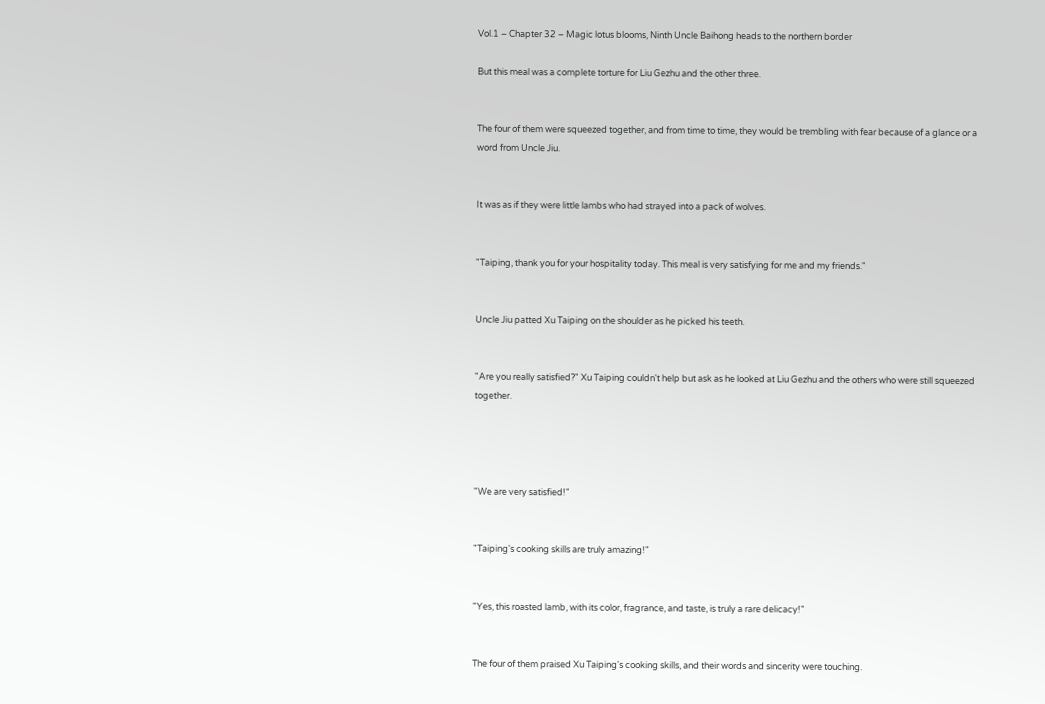Vol.1 – Chapter 32 – Magic lotus blooms, Ninth Uncle Baihong heads to the northern border

But this meal was a complete torture for Liu Gezhu and the other three.


The four of them were squeezed together, and from time to time, they would be trembling with fear because of a glance or a word from Uncle Jiu.


It was as if they were little lambs who had strayed into a pack of wolves.


"Taiping, thank you for your hospitality today. This meal is very satisfying for me and my friends."


Uncle Jiu patted Xu Taiping on the shoulder as he picked his teeth.


"Are you really satisfied?" Xu Taiping couldn't help but ask as he looked at Liu Gezhu and the others who were still squeezed together.




"We are very satisfied!"


"Taiping's cooking skills are truly amazing!"


"Yes, this roasted lamb, with its color, fragrance, and taste, is truly a rare delicacy!"


The four of them praised Xu Taiping's cooking skills, and their words and sincerity were touching.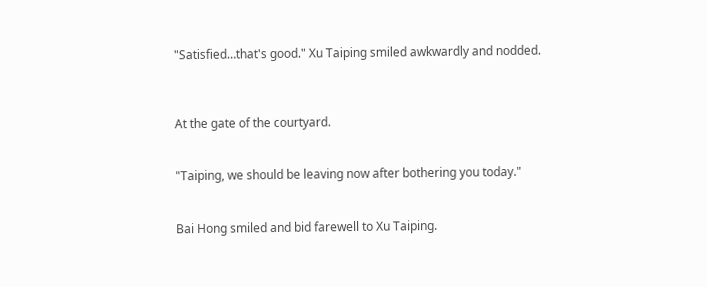"Satisfied…that's good." Xu Taiping smiled awkwardly and nodded.



At the gate of the courtyard.


"Taiping, we should be leaving now after bothering you today."


Bai Hong smiled and bid farewell to Xu Taiping.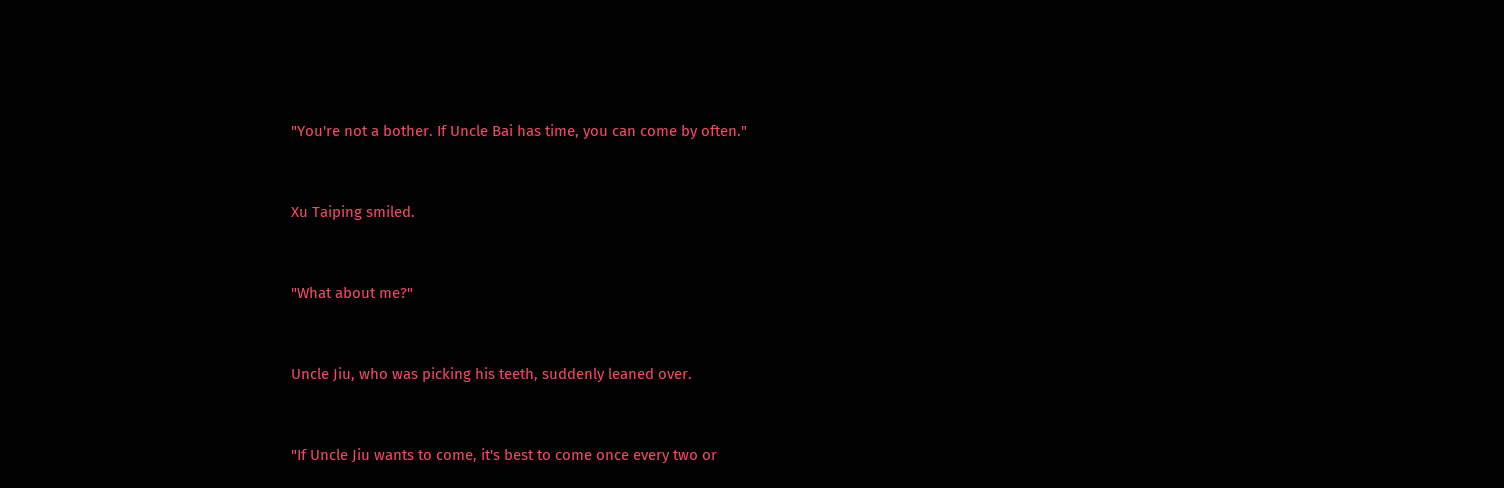"You're not a bother. If Uncle Bai has time, you can come by often."


Xu Taiping smiled.


"What about me?"


Uncle Jiu, who was picking his teeth, suddenly leaned over.


"If Uncle Jiu wants to come, it's best to come once every two or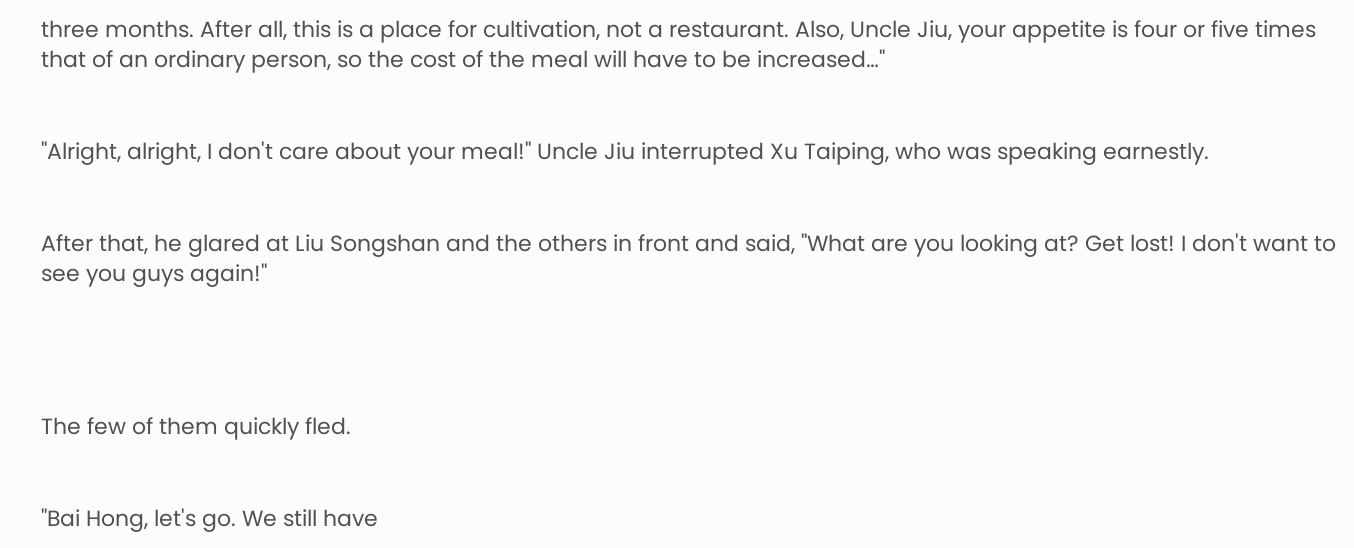three months. After all, this is a place for cultivation, not a restaurant. Also, Uncle Jiu, your appetite is four or five times that of an ordinary person, so the cost of the meal will have to be increased…"


"Alright, alright, I don't care about your meal!" Uncle Jiu interrupted Xu Taiping, who was speaking earnestly.


After that, he glared at Liu Songshan and the others in front and said, "What are you looking at? Get lost! I don't want to see you guys again!"




The few of them quickly fled.


"Bai Hong, let's go. We still have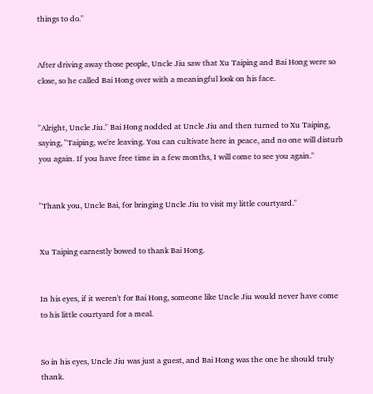things to do."


After driving away those people, Uncle Jiu saw that Xu Taiping and Bai Hong were so close, so he called Bai Hong over with a meaningful look on his face.


"Alright, Uncle Jiu." Bai Hong nodded at Uncle Jiu and then turned to Xu Taiping, saying, "Taiping, we're leaving. You can cultivate here in peace, and no one will disturb you again. If you have free time in a few months, I will come to see you again."


"Thank you, Uncle Bai, for bringing Uncle Jiu to visit my little courtyard."


Xu Taiping earnestly bowed to thank Bai Hong.


In his eyes, if it weren't for Bai Hong, someone like Uncle Jiu would never have come to his little courtyard for a meal.


So in his eyes, Uncle Jiu was just a guest, and Bai Hong was the one he should truly thank.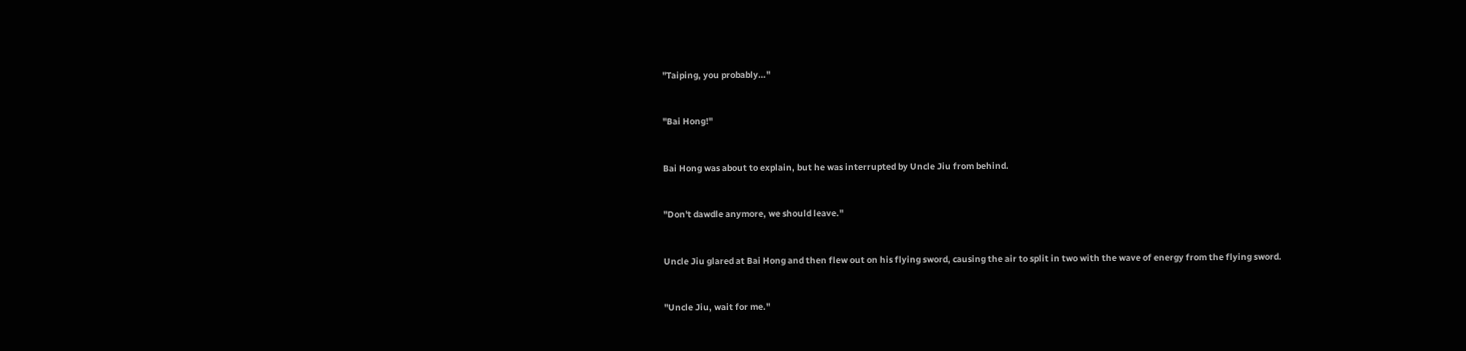"Taiping, you probably…"


"Bai Hong!"


Bai Hong was about to explain, but he was interrupted by Uncle Jiu from behind.


"Don't dawdle anymore, we should leave."


Uncle Jiu glared at Bai Hong and then flew out on his flying sword, causing the air to split in two with the wave of energy from the flying sword.


"Uncle Jiu, wait for me."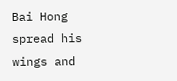Bai Hong spread his wings and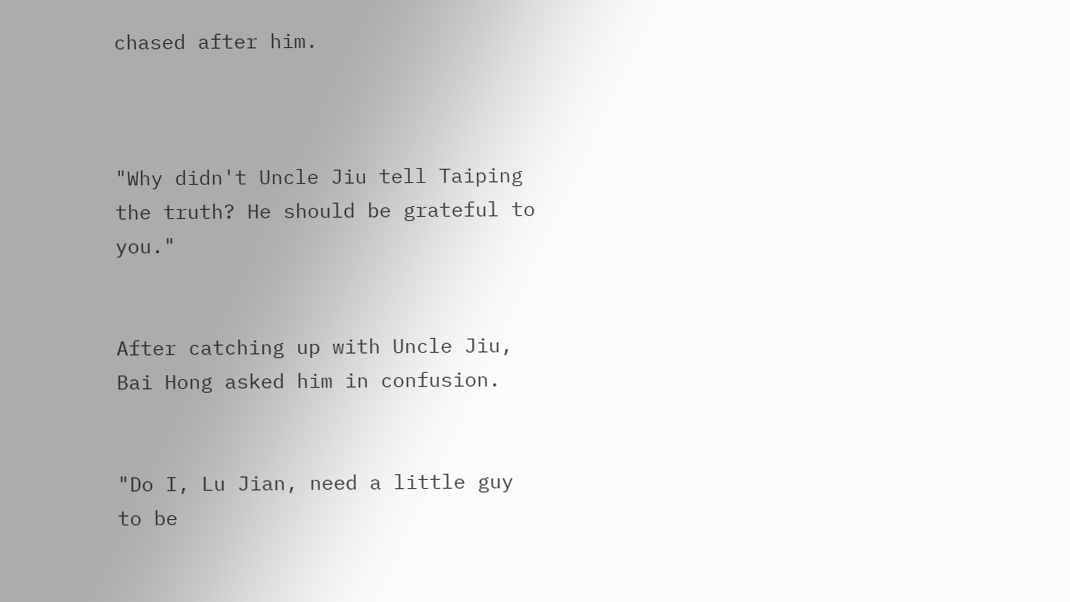chased after him.



"Why didn't Uncle Jiu tell Taiping the truth? He should be grateful to you."


After catching up with Uncle Jiu, Bai Hong asked him in confusion.


"Do I, Lu Jian, need a little guy to be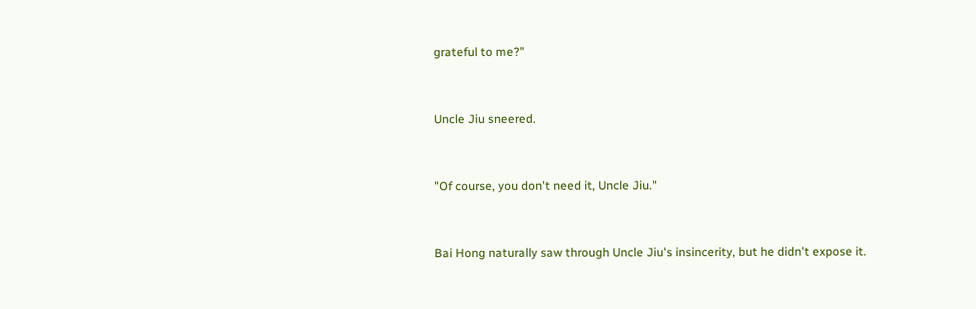grateful to me?"


Uncle Jiu sneered.


"Of course, you don't need it, Uncle Jiu."


Bai Hong naturally saw through Uncle Jiu's insincerity, but he didn't expose it.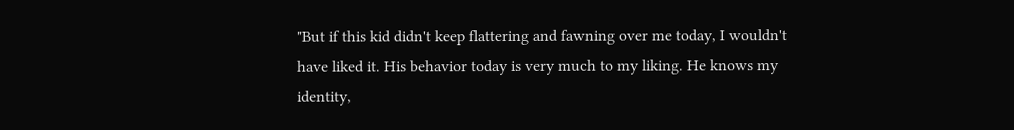"But if this kid didn't keep flattering and fawning over me today, I wouldn't have liked it. His behavior today is very much to my liking. He knows my identity,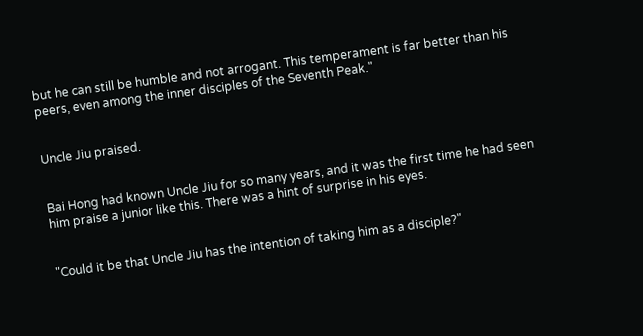but he can still be humble and not arrogant. This temperament is far better than his peers, even among the inner disciples of the Seventh Peak."


Uncle Jiu praised.


Bai Hong had known Uncle Jiu for so many years, and it was the first time he had seen him praise a junior like this. There was a hint of surprise in his eyes.


"Could it be that Uncle Jiu has the intention of taking him as a disciple?"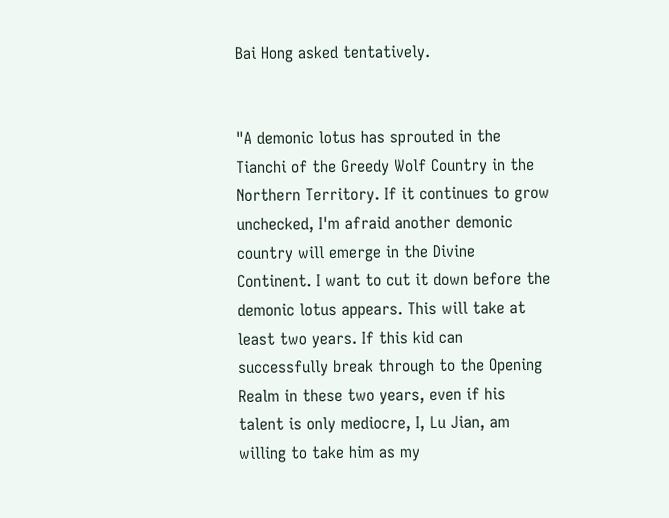Bai Hong asked tentatively.


"A demonic lotus has sprouted in the Tianchi of the Greedy Wolf Country in the Northern Territory. If it continues to grow unchecked, I'm afraid another demonic country will emerge in the Divine Continent. I want to cut it down before the demonic lotus appears. This will take at least two years. If this kid can successfully break through to the Opening Realm in these two years, even if his talent is only mediocre, I, Lu Jian, am willing to take him as my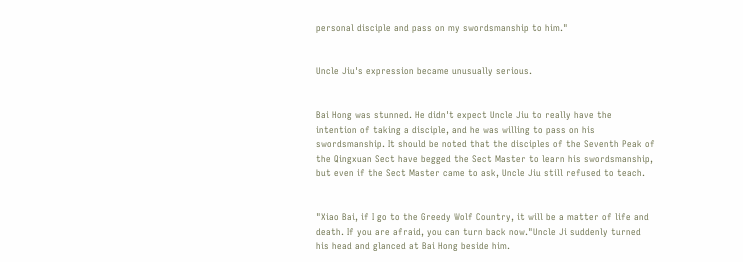personal disciple and pass on my swordsmanship to him."


Uncle Jiu's expression became unusually serious.


Bai Hong was stunned. He didn't expect Uncle Jiu to really have the intention of taking a disciple, and he was willing to pass on his swordsmanship. It should be noted that the disciples of the Seventh Peak of the Qingxuan Sect have begged the Sect Master to learn his swordsmanship, but even if the Sect Master came to ask, Uncle Jiu still refused to teach.


"Xiao Bai, if I go to the Greedy Wolf Country, it will be a matter of life and death. If you are afraid, you can turn back now."Uncle Ji suddenly turned his head and glanced at Bai Hong beside him.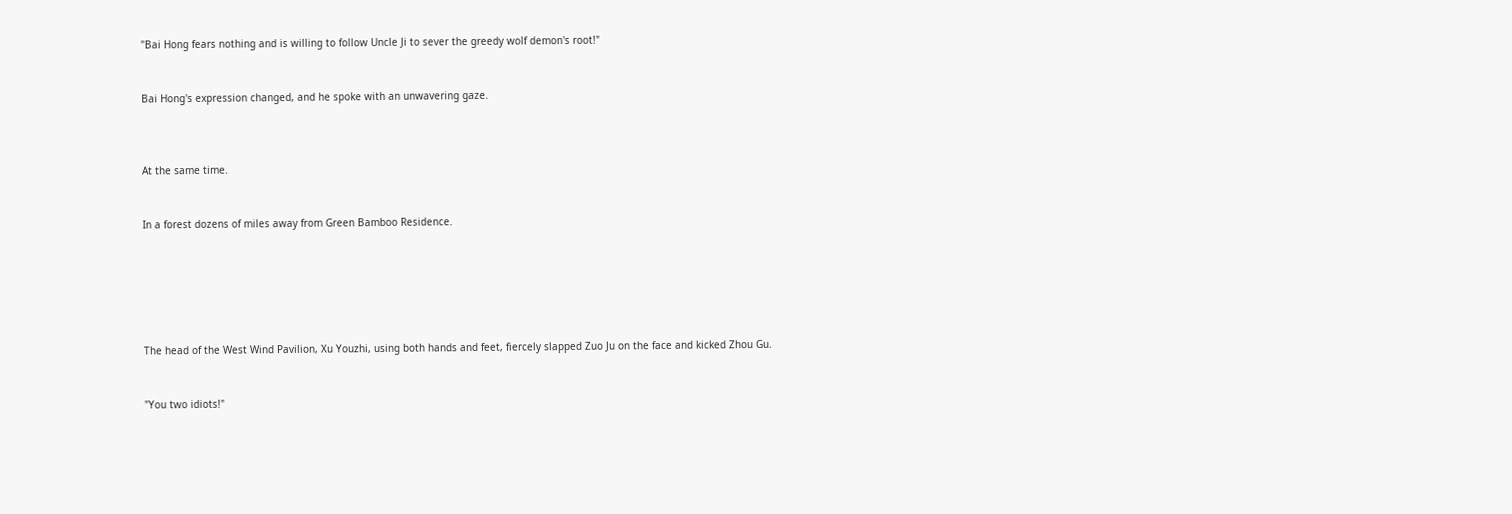"Bai Hong fears nothing and is willing to follow Uncle Ji to sever the greedy wolf demon's root!"


Bai Hong's expression changed, and he spoke with an unwavering gaze.



At the same time.


In a forest dozens of miles away from Green Bamboo Residence.






The head of the West Wind Pavilion, Xu Youzhi, using both hands and feet, fiercely slapped Zuo Ju on the face and kicked Zhou Gu.


"You two idiots!"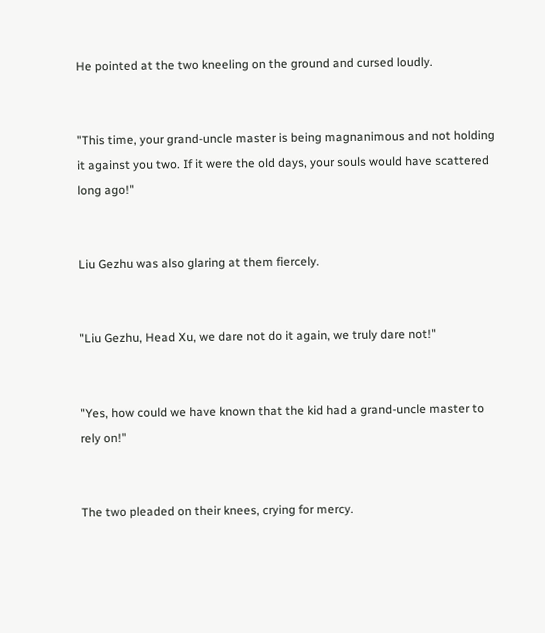He pointed at the two kneeling on the ground and cursed loudly.


"This time, your grand-uncle master is being magnanimous and not holding it against you two. If it were the old days, your souls would have scattered long ago!"


Liu Gezhu was also glaring at them fiercely.


"Liu Gezhu, Head Xu, we dare not do it again, we truly dare not!"


"Yes, how could we have known that the kid had a grand-uncle master to rely on!"


The two pleaded on their knees, crying for mercy.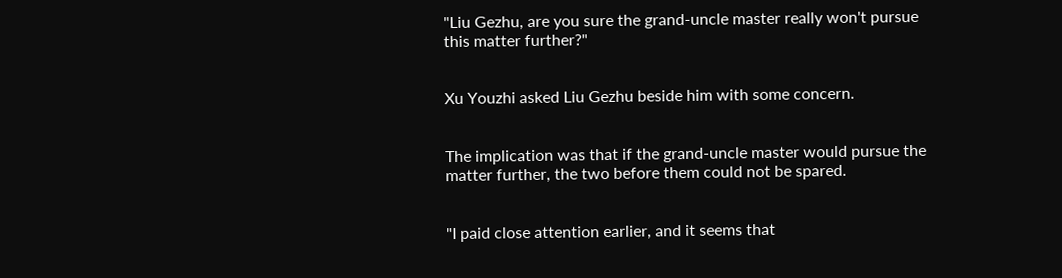"Liu Gezhu, are you sure the grand-uncle master really won't pursue this matter further?"


Xu Youzhi asked Liu Gezhu beside him with some concern.


The implication was that if the grand-uncle master would pursue the matter further, the two before them could not be spared.


"I paid close attention earlier, and it seems that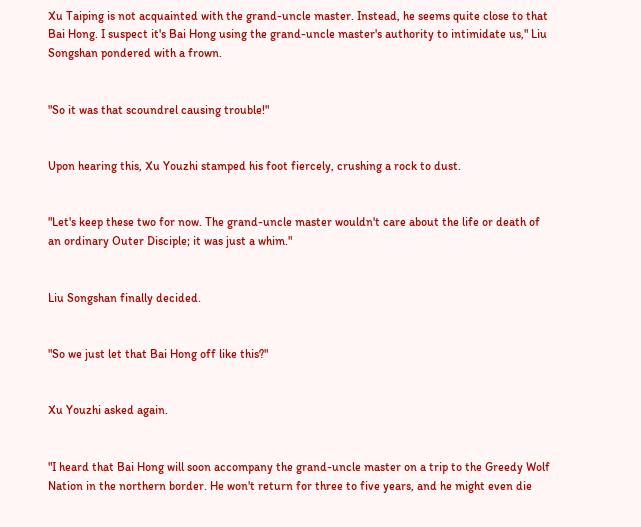Xu Taiping is not acquainted with the grand-uncle master. Instead, he seems quite close to that Bai Hong. I suspect it's Bai Hong using the grand-uncle master's authority to intimidate us," Liu Songshan pondered with a frown.


"So it was that scoundrel causing trouble!"


Upon hearing this, Xu Youzhi stamped his foot fiercely, crushing a rock to dust.


"Let's keep these two for now. The grand-uncle master wouldn't care about the life or death of an ordinary Outer Disciple; it was just a whim."


Liu Songshan finally decided.


"So we just let that Bai Hong off like this?"


Xu Youzhi asked again.


"I heard that Bai Hong will soon accompany the grand-uncle master on a trip to the Greedy Wolf Nation in the northern border. He won't return for three to five years, and he might even die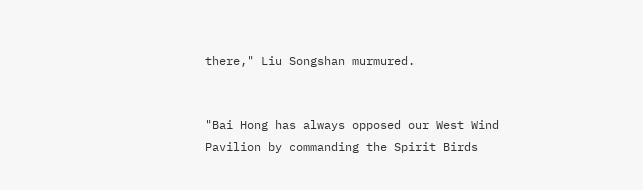there," Liu Songshan murmured.


"Bai Hong has always opposed our West Wind Pavilion by commanding the Spirit Birds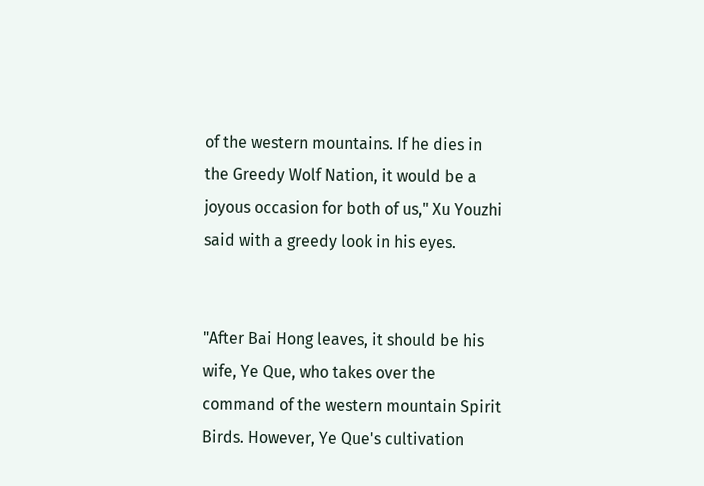of the western mountains. If he dies in the Greedy Wolf Nation, it would be a joyous occasion for both of us," Xu Youzhi said with a greedy look in his eyes.


"After Bai Hong leaves, it should be his wife, Ye Que, who takes over the command of the western mountain Spirit Birds. However, Ye Que's cultivation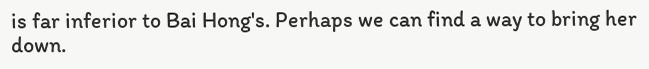is far inferior to Bai Hong's. Perhaps we can find a way to bring her down.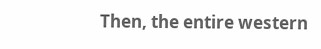Then, the entire western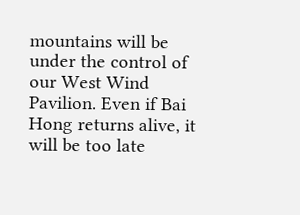mountains will be under the control of our West Wind Pavilion. Even if Bai Hong returns alive, it will be too late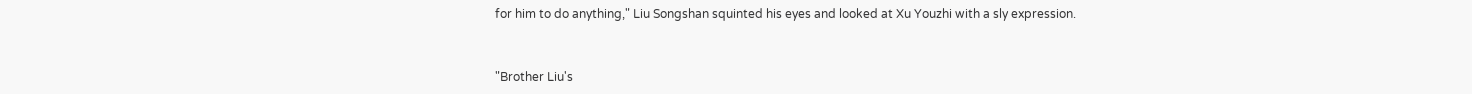for him to do anything," Liu Songshan squinted his eyes and looked at Xu Youzhi with a sly expression.


"Brother Liu's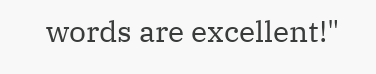words are excellent!"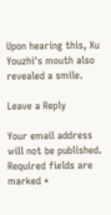Upon hearing this, Xu Youzhi's mouth also revealed a smile.

Leave a Reply

Your email address will not be published. Required fields are marked *